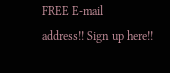FREE E-mail
address!! Sign up here!!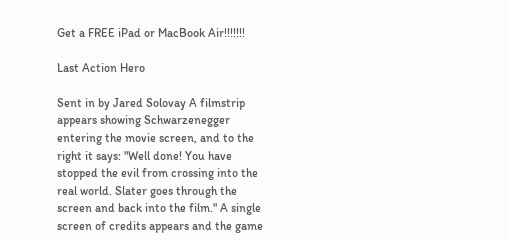Get a FREE iPad or MacBook Air!!!!!!!

Last Action Hero

Sent in by Jared Solovay A filmstrip appears showing Schwarzenegger entering the movie screen, and to the right it says: "Well done! You have stopped the evil from crossing into the real world. Slater goes through the screen and back into the film." A single screen of credits appears and the game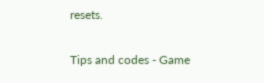resets.

Tips and codes - Game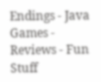Endings - Java Games - Reviews - Fun Stuff